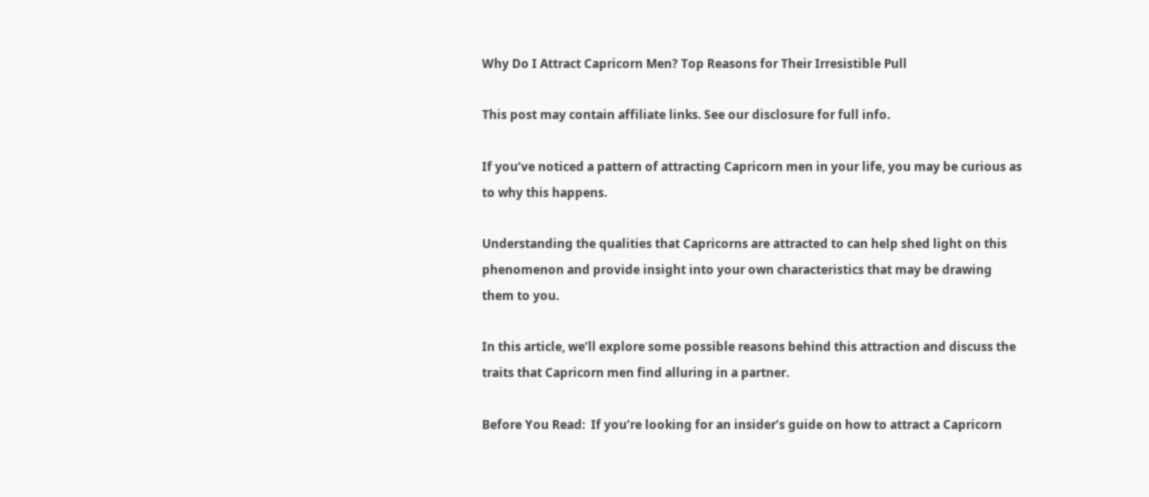Why Do I Attract Capricorn Men? Top Reasons for Their Irresistible Pull

This post may contain affiliate links. See our disclosure for full info.

If you’ve noticed a pattern of attracting Capricorn men in your life, you may be curious as to why this happens.

Understanding the qualities that Capricorns are attracted to can help shed light on this phenomenon and provide insight into your own characteristics that may be drawing them to you.

In this article, we’ll explore some possible reasons behind this attraction and discuss the traits that Capricorn men find alluring in a partner.

Before You Read:  If you’re looking for an insider’s guide on how to attract a Capricorn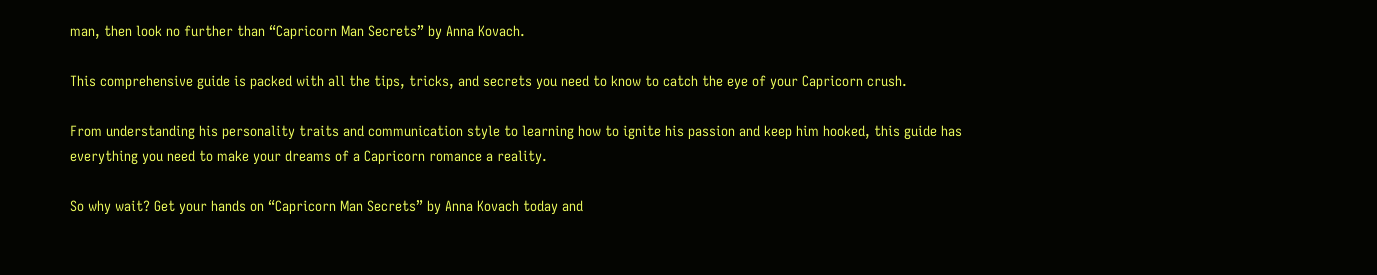man, then look no further than “Capricorn Man Secrets” by Anna Kovach.

This comprehensive guide is packed with all the tips, tricks, and secrets you need to know to catch the eye of your Capricorn crush.

From understanding his personality traits and communication style to learning how to ignite his passion and keep him hooked, this guide has everything you need to make your dreams of a Capricorn romance a reality.

So why wait? Get your hands on “Capricorn Man Secrets” by Anna Kovach today and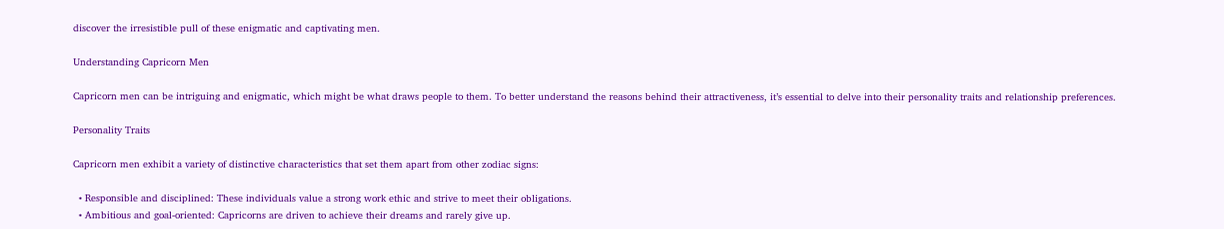discover the irresistible pull of these enigmatic and captivating men.

Understanding Capricorn Men

Capricorn men can be intriguing and enigmatic, which might be what draws people to them. To better understand the reasons behind their attractiveness, it’s essential to delve into their personality traits and relationship preferences.

Personality Traits

Capricorn men exhibit a variety of distinctive characteristics that set them apart from other zodiac signs:

  • Responsible and disciplined: These individuals value a strong work ethic and strive to meet their obligations.
  • Ambitious and goal-oriented: Capricorns are driven to achieve their dreams and rarely give up.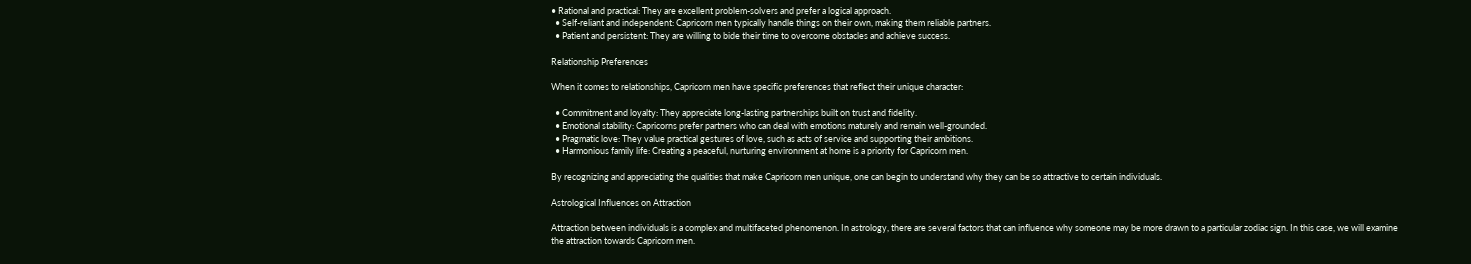• Rational and practical: They are excellent problem-solvers and prefer a logical approach.
  • Self-reliant and independent: Capricorn men typically handle things on their own, making them reliable partners.
  • Patient and persistent: They are willing to bide their time to overcome obstacles and achieve success.

Relationship Preferences

When it comes to relationships, Capricorn men have specific preferences that reflect their unique character:

  • Commitment and loyalty: They appreciate long-lasting partnerships built on trust and fidelity.
  • Emotional stability: Capricorns prefer partners who can deal with emotions maturely and remain well-grounded.
  • Pragmatic love: They value practical gestures of love, such as acts of service and supporting their ambitions.
  • Harmonious family life: Creating a peaceful, nurturing environment at home is a priority for Capricorn men.

By recognizing and appreciating the qualities that make Capricorn men unique, one can begin to understand why they can be so attractive to certain individuals.

Astrological Influences on Attraction

Attraction between individuals is a complex and multifaceted phenomenon. In astrology, there are several factors that can influence why someone may be more drawn to a particular zodiac sign. In this case, we will examine the attraction towards Capricorn men.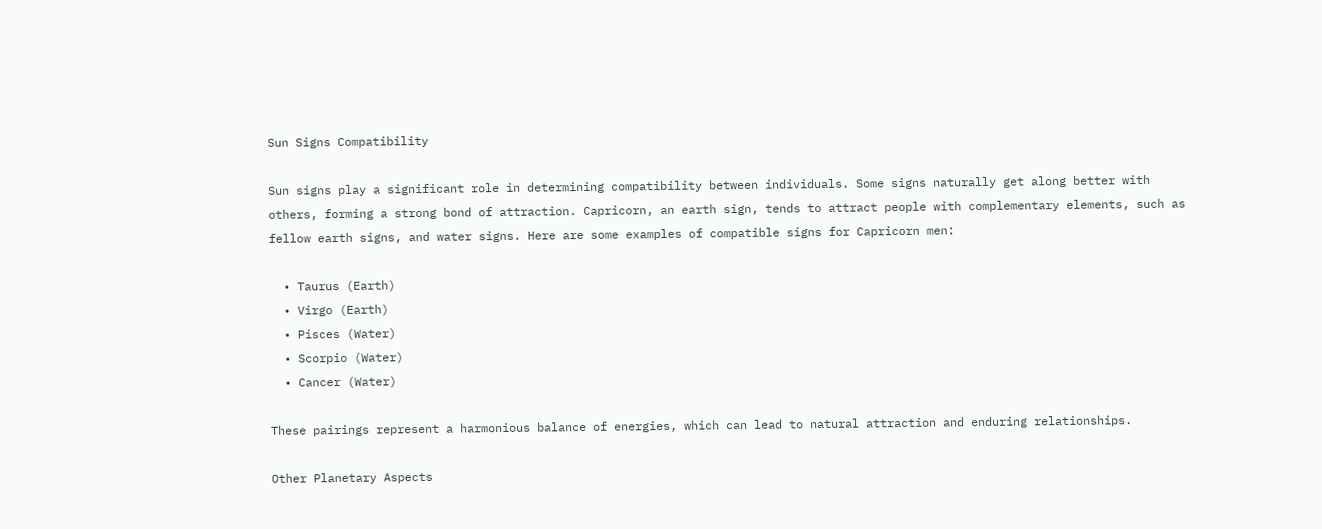Sun Signs Compatibility

Sun signs play a significant role in determining compatibility between individuals. Some signs naturally get along better with others, forming a strong bond of attraction. Capricorn, an earth sign, tends to attract people with complementary elements, such as fellow earth signs, and water signs. Here are some examples of compatible signs for Capricorn men:

  • Taurus (Earth)
  • Virgo (Earth)
  • Pisces (Water)
  • Scorpio (Water)
  • Cancer (Water)

These pairings represent a harmonious balance of energies, which can lead to natural attraction and enduring relationships.

Other Planetary Aspects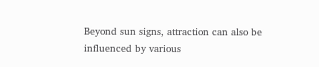Beyond sun signs, attraction can also be influenced by various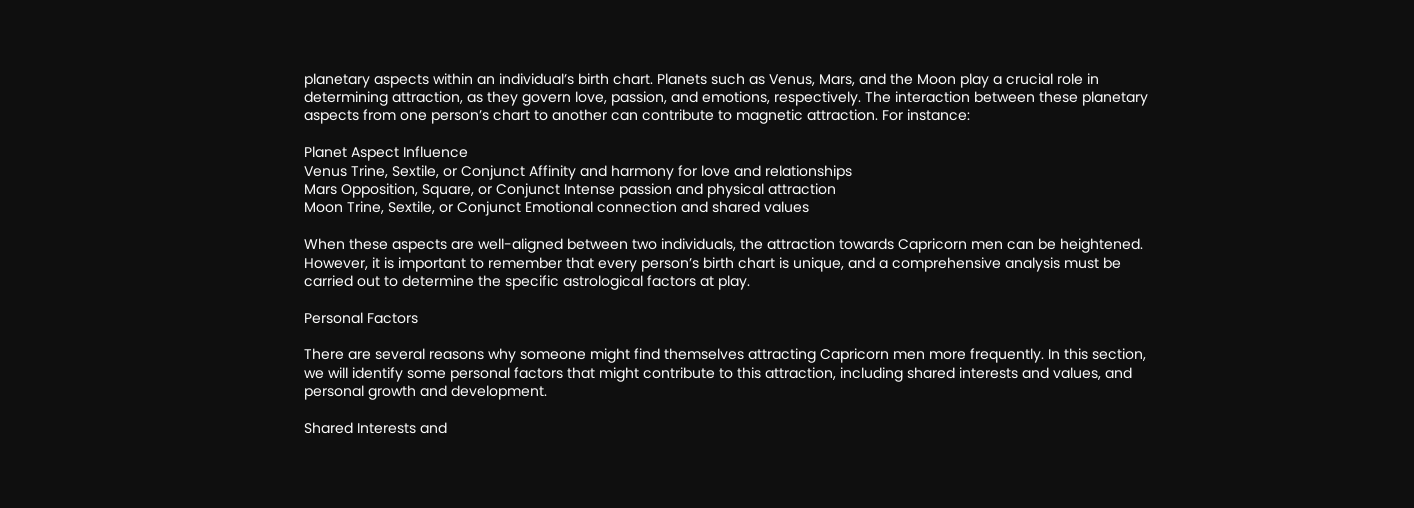planetary aspects within an individual’s birth chart. Planets such as Venus, Mars, and the Moon play a crucial role in determining attraction, as they govern love, passion, and emotions, respectively. The interaction between these planetary aspects from one person’s chart to another can contribute to magnetic attraction. For instance:

Planet Aspect Influence
Venus Trine, Sextile, or Conjunct Affinity and harmony for love and relationships
Mars Opposition, Square, or Conjunct Intense passion and physical attraction
Moon Trine, Sextile, or Conjunct Emotional connection and shared values

When these aspects are well-aligned between two individuals, the attraction towards Capricorn men can be heightened. However, it is important to remember that every person’s birth chart is unique, and a comprehensive analysis must be carried out to determine the specific astrological factors at play.

Personal Factors

There are several reasons why someone might find themselves attracting Capricorn men more frequently. In this section, we will identify some personal factors that might contribute to this attraction, including shared interests and values, and personal growth and development.

Shared Interests and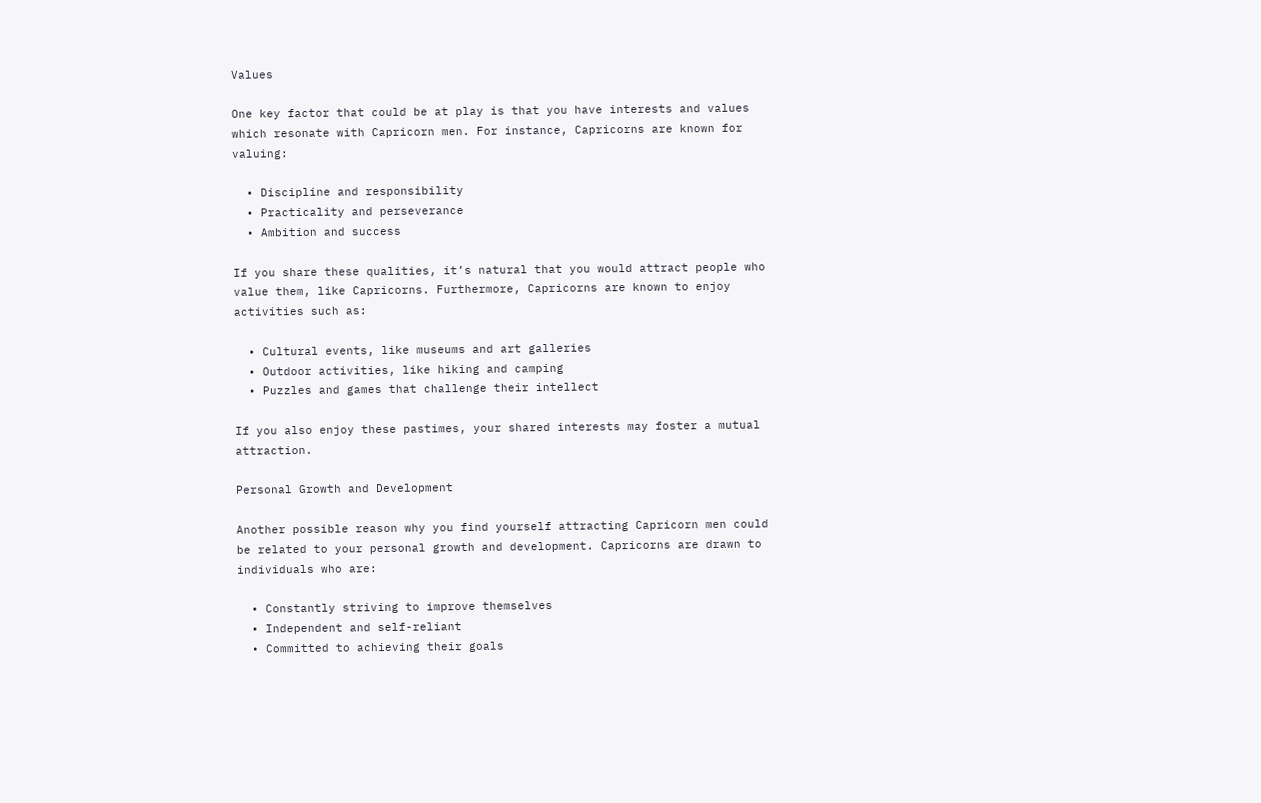Values

One key factor that could be at play is that you have interests and values which resonate with Capricorn men. For instance, Capricorns are known for valuing:

  • Discipline and responsibility
  • Practicality and perseverance
  • Ambition and success

If you share these qualities, it’s natural that you would attract people who value them, like Capricorns. Furthermore, Capricorns are known to enjoy activities such as:

  • Cultural events, like museums and art galleries
  • Outdoor activities, like hiking and camping
  • Puzzles and games that challenge their intellect

If you also enjoy these pastimes, your shared interests may foster a mutual attraction.

Personal Growth and Development

Another possible reason why you find yourself attracting Capricorn men could be related to your personal growth and development. Capricorns are drawn to individuals who are:

  • Constantly striving to improve themselves
  • Independent and self-reliant
  • Committed to achieving their goals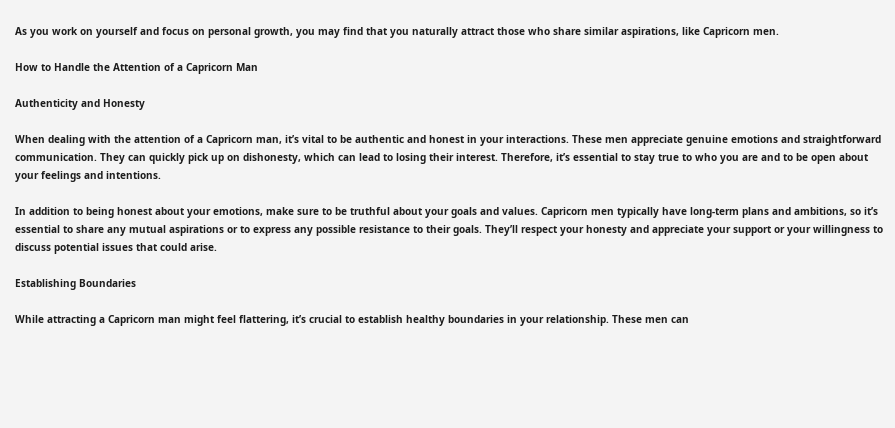As you work on yourself and focus on personal growth, you may find that you naturally attract those who share similar aspirations, like Capricorn men.

How to Handle the Attention of a Capricorn Man

Authenticity and Honesty

When dealing with the attention of a Capricorn man, it’s vital to be authentic and honest in your interactions. These men appreciate genuine emotions and straightforward communication. They can quickly pick up on dishonesty, which can lead to losing their interest. Therefore, it’s essential to stay true to who you are and to be open about your feelings and intentions.

In addition to being honest about your emotions, make sure to be truthful about your goals and values. Capricorn men typically have long-term plans and ambitions, so it’s essential to share any mutual aspirations or to express any possible resistance to their goals. They’ll respect your honesty and appreciate your support or your willingness to discuss potential issues that could arise.

Establishing Boundaries

While attracting a Capricorn man might feel flattering, it’s crucial to establish healthy boundaries in your relationship. These men can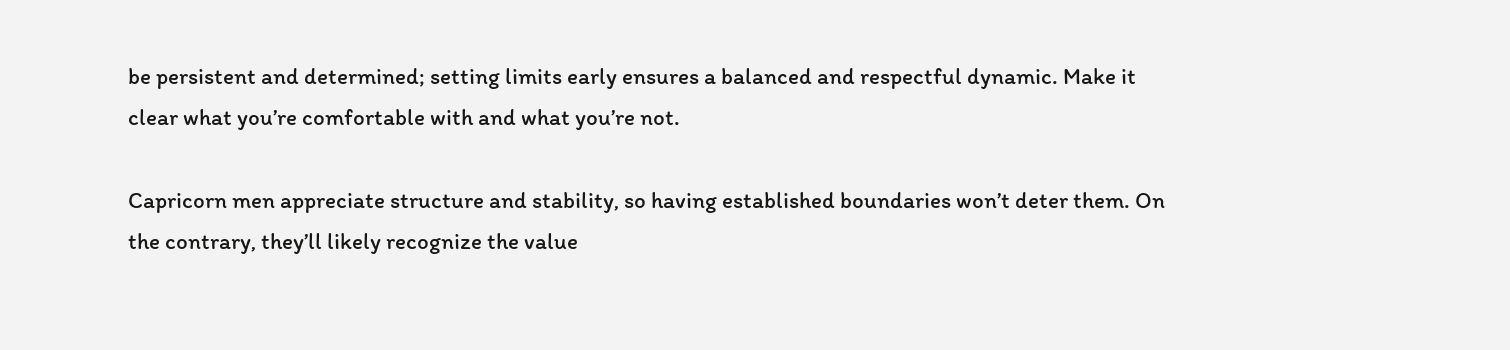be persistent and determined; setting limits early ensures a balanced and respectful dynamic. Make it clear what you’re comfortable with and what you’re not.

Capricorn men appreciate structure and stability, so having established boundaries won’t deter them. On the contrary, they’ll likely recognize the value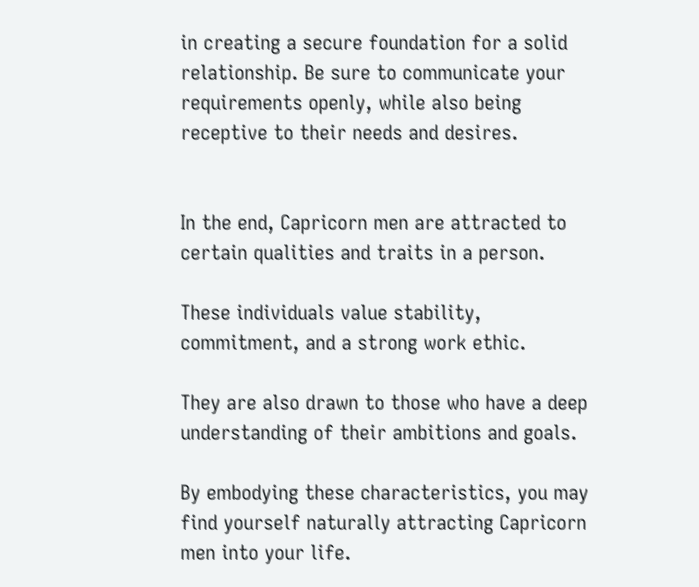in creating a secure foundation for a solid relationship. Be sure to communicate your requirements openly, while also being receptive to their needs and desires.


In the end, Capricorn men are attracted to certain qualities and traits in a person.

These individuals value stability, commitment, and a strong work ethic.

They are also drawn to those who have a deep understanding of their ambitions and goals.

By embodying these characteristics, you may find yourself naturally attracting Capricorn men into your life.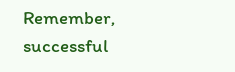Remember, successful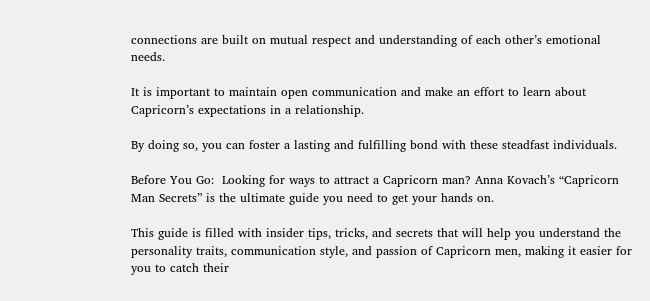connections are built on mutual respect and understanding of each other’s emotional needs.

It is important to maintain open communication and make an effort to learn about Capricorn’s expectations in a relationship.

By doing so, you can foster a lasting and fulfilling bond with these steadfast individuals.

Before You Go:  Looking for ways to attract a Capricorn man? Anna Kovach’s “Capricorn Man Secrets” is the ultimate guide you need to get your hands on.

This guide is filled with insider tips, tricks, and secrets that will help you understand the personality traits, communication style, and passion of Capricorn men, making it easier for you to catch their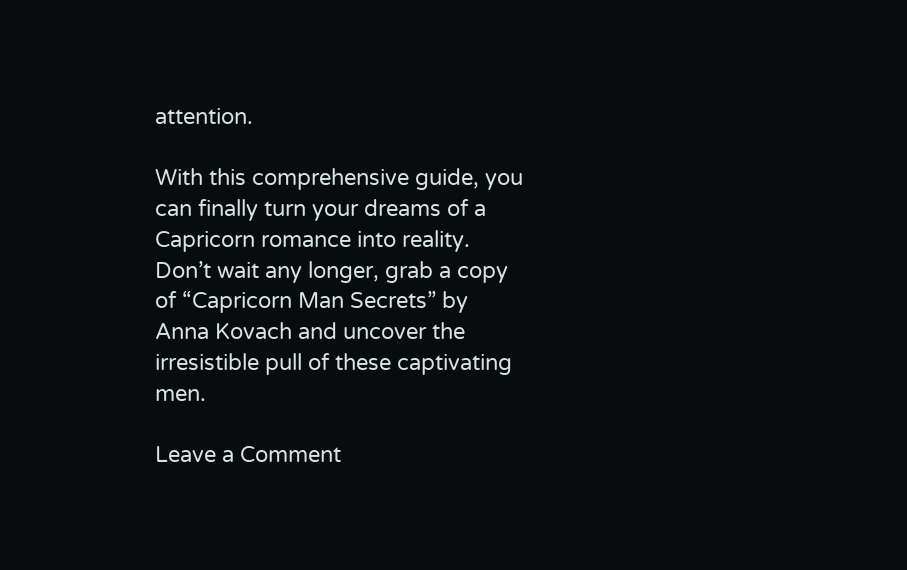attention.

With this comprehensive guide, you can finally turn your dreams of a Capricorn romance into reality. Don’t wait any longer, grab a copy of “Capricorn Man Secrets” by Anna Kovach and uncover the irresistible pull of these captivating men.

Leave a Comment